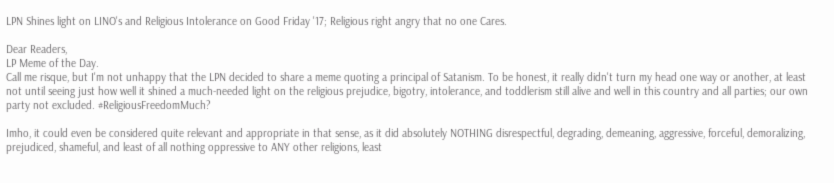LPN Shines light on LINO's and Religious Intolerance on Good Friday '17; Religious right angry that no one Cares.

Dear Readers,
LP Meme of the Day.
Call me risque, but I'm not unhappy that the LPN decided to share a meme quoting a principal of Satanism. To be honest, it really didn't turn my head one way or another, at least not until seeing just how well it shined a much-needed light on the religious prejudice, bigotry, intolerance, and toddlerism still alive and well in this country and all parties; our own party not excluded. #ReligiousFreedomMuch?

Imho, it could even be considered quite relevant and appropriate in that sense, as it did absolutely NOTHING disrespectful, degrading, demeaning, aggressive, forceful, demoralizing, prejudiced, shameful, and least of all nothing oppressive to ANY other religions, least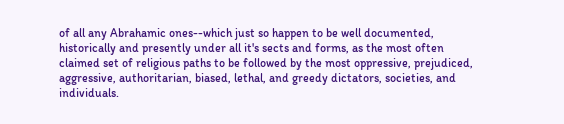of all any Abrahamic ones--which just so happen to be well documented, historically and presently under all it's sects and forms, as the most often claimed set of religious paths to be followed by the most oppressive, prejudiced, aggressive, authoritarian, biased, lethal, and greedy dictators, societies, and individuals.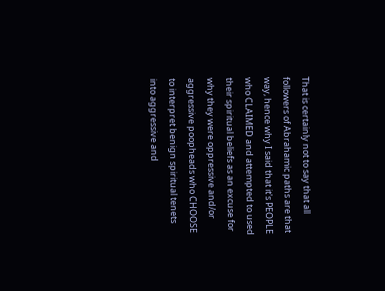That is certainly not to say that all followers of Abrahamic paths are that way, hence why I said that it's PEOPLE who CLAIMED and attempted to used their spiritual beliefs as an excuse for why they were oppressive and/or aggressive poopheads who CHOOSE to interpret benign spiritual tenets into aggressive and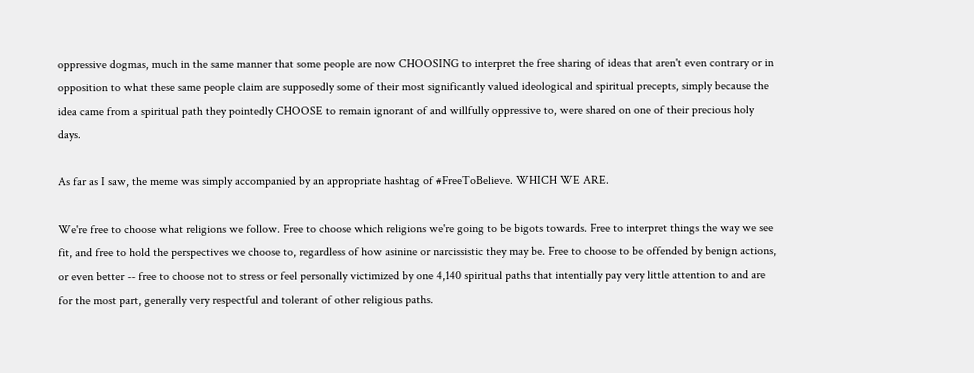oppressive dogmas, much in the same manner that some people are now CHOOSING to interpret the free sharing of ideas that aren't even contrary or in opposition to what these same people claim are supposedly some of their most significantly valued ideological and spiritual precepts, simply because the idea came from a spiritual path they pointedly CHOOSE to remain ignorant of and willfully oppressive to, were shared on one of their precious holy days.

As far as I saw, the meme was simply accompanied by an appropriate hashtag of #FreeToBelieve. WHICH WE ARE.

We're free to choose what religions we follow. Free to choose which religions we're going to be bigots towards. Free to interpret things the way we see fit, and free to hold the perspectives we choose to, regardless of how asinine or narcissistic they may be. Free to choose to be offended by benign actions, or even better -- free to choose not to stress or feel personally victimized by one 4,140 spiritual paths that intentially pay very little attention to and are for the most part, generally very respectful and tolerant of other religious paths.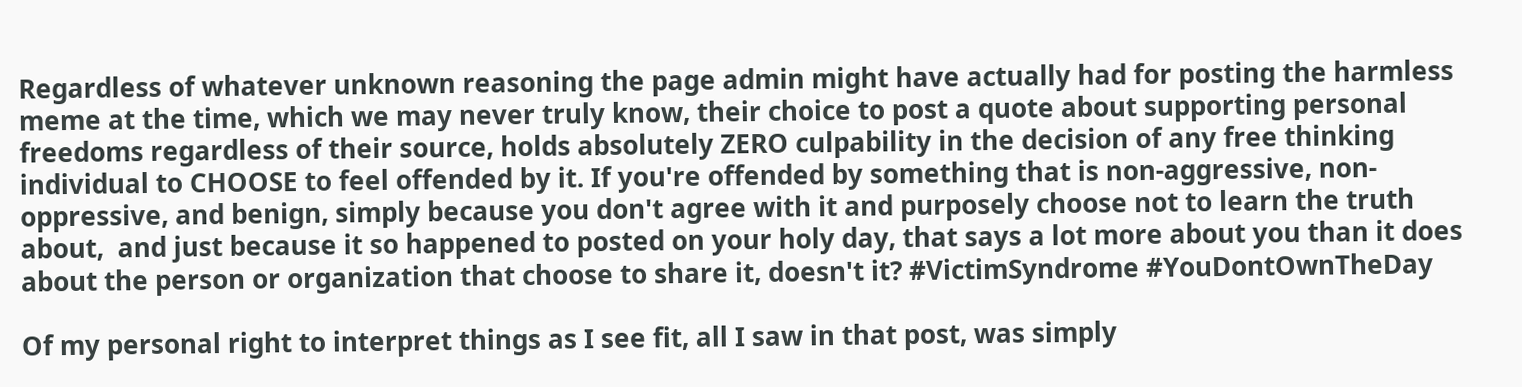Regardless of whatever unknown reasoning the page admin might have actually had for posting the harmless meme at the time, which we may never truly know, their choice to post a quote about supporting personal freedoms regardless of their source, holds absolutely ZERO culpability in the decision of any free thinking individual to CHOOSE to feel offended by it. If you're offended by something that is non-aggressive, non-oppressive, and benign, simply because you don't agree with it and purposely choose not to learn the truth about,  and just because it so happened to posted on your holy day, that says a lot more about you than it does about the person or organization that choose to share it, doesn't it? #VictimSyndrome #YouDontOwnTheDay

Of my personal right to interpret things as I see fit, all I saw in that post, was simply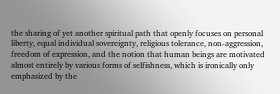the sharing of yet another spiritual path that openly focuses on personal liberty, equal individual sovereignty, religious tolerance, non-aggression, freedom of expression, and the notion that human beings are motivated almost entirely by various forms of selfishness, which is ironically only emphasized by the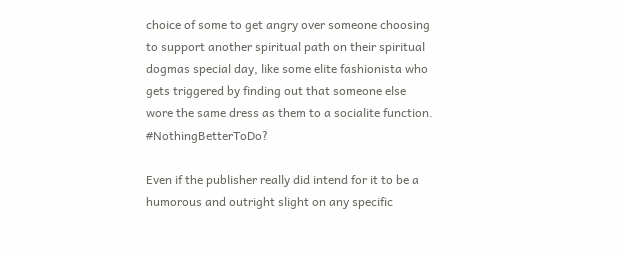choice of some to get angry over someone choosing to support another spiritual path on their spiritual dogmas special day, like some elite fashionista who gets triggered by finding out that someone else wore the same dress as them to a socialite function. #NothingBetterToDo?

Even if the publisher really did intend for it to be a humorous and outright slight on any specific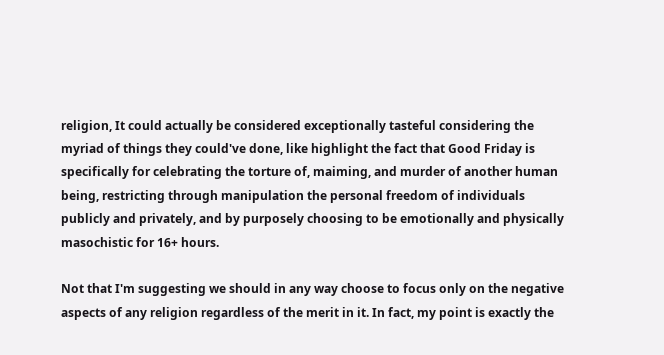religion, It could actually be considered exceptionally tasteful considering the myriad of things they could've done, like highlight the fact that Good Friday is specifically for celebrating the torture of, maiming, and murder of another human being, restricting through manipulation the personal freedom of individuals publicly and privately, and by purposely choosing to be emotionally and physically masochistic for 16+ hours.

Not that I'm suggesting we should in any way choose to focus only on the negative aspects of any religion regardless of the merit in it. In fact, my point is exactly the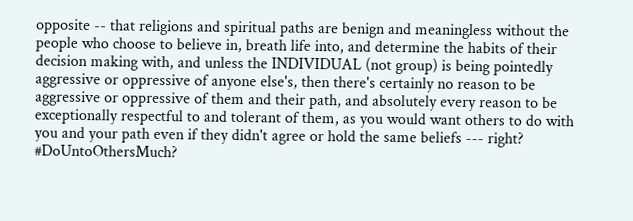opposite -- that religions and spiritual paths are benign and meaningless without the people who choose to believe in, breath life into, and determine the habits of their decision making with, and unless the INDIVIDUAL (not group) is being pointedly aggressive or oppressive of anyone else's, then there's certainly no reason to be aggressive or oppressive of them and their path, and absolutely every reason to be exceptionally respectful to and tolerant of them, as you would want others to do with you and your path even if they didn't agree or hold the same beliefs --- right? #DoUntoOthersMuch?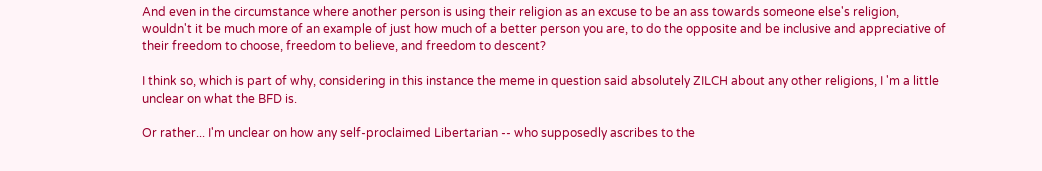And even in the circumstance where another person is using their religion as an excuse to be an ass towards someone else's religion, wouldn't it be much more of an example of just how much of a better person you are, to do the opposite and be inclusive and appreciative of their freedom to choose, freedom to believe, and freedom to descent?

I think so, which is part of why, considering in this instance the meme in question said absolutely ZILCH about any other religions, I 'm a little unclear on what the BFD is.

Or rather... I'm unclear on how any self-proclaimed Libertarian -- who supposedly ascribes to the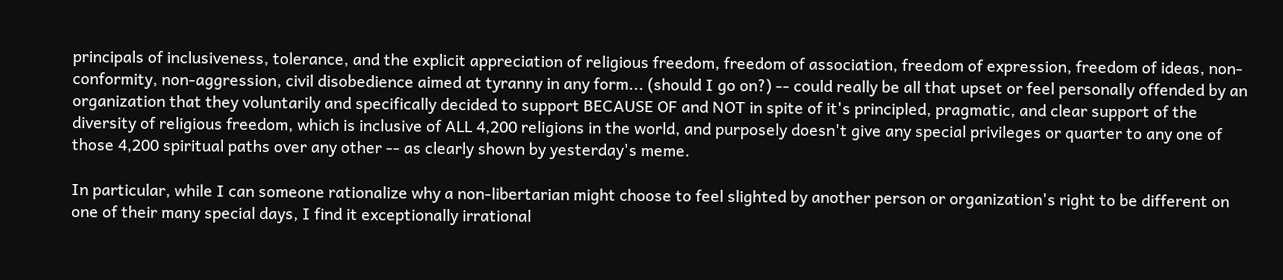principals of inclusiveness, tolerance, and the explicit appreciation of religious freedom, freedom of association, freedom of expression, freedom of ideas, non-conformity, non-aggression, civil disobedience aimed at tyranny in any form... (should I go on?) -- could really be all that upset or feel personally offended by an organization that they voluntarily and specifically decided to support BECAUSE OF and NOT in spite of it's principled, pragmatic, and clear support of the diversity of religious freedom, which is inclusive of ALL 4,200 religions in the world, and purposely doesn't give any special privileges or quarter to any one of those 4,200 spiritual paths over any other -- as clearly shown by yesterday's meme.

In particular, while I can someone rationalize why a non-libertarian might choose to feel slighted by another person or organization's right to be different on one of their many special days, I find it exceptionally irrational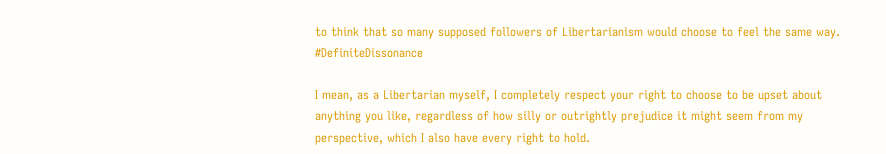to think that so many supposed followers of Libertarianism would choose to feel the same way. #DefiniteDissonance

I mean, as a Libertarian myself, I completely respect your right to choose to be upset about anything you like, regardless of how silly or outrightly prejudice it might seem from my perspective, which I also have every right to hold.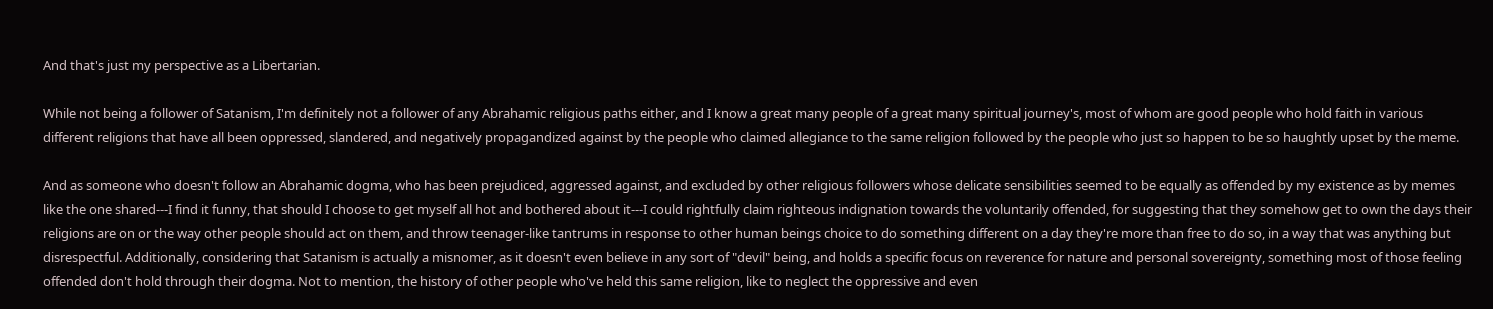And that's just my perspective as a Libertarian.

While not being a follower of Satanism, I'm definitely not a follower of any Abrahamic religious paths either, and I know a great many people of a great many spiritual journey's, most of whom are good people who hold faith in various different religions that have all been oppressed, slandered, and negatively propagandized against by the people who claimed allegiance to the same religion followed by the people who just so happen to be so haughtly upset by the meme.

And as someone who doesn't follow an Abrahamic dogma, who has been prejudiced, aggressed against, and excluded by other religious followers whose delicate sensibilities seemed to be equally as offended by my existence as by memes like the one shared---I find it funny, that should I choose to get myself all hot and bothered about it---I could rightfully claim righteous indignation towards the voluntarily offended, for suggesting that they somehow get to own the days their religions are on or the way other people should act on them, and throw teenager-like tantrums in response to other human beings choice to do something different on a day they're more than free to do so, in a way that was anything but disrespectful. Additionally, considering that Satanism is actually a misnomer, as it doesn't even believe in any sort of "devil" being, and holds a specific focus on reverence for nature and personal sovereignty, something most of those feeling offended don't hold through their dogma. Not to mention, the history of other people who've held this same religion, like to neglect the oppressive and even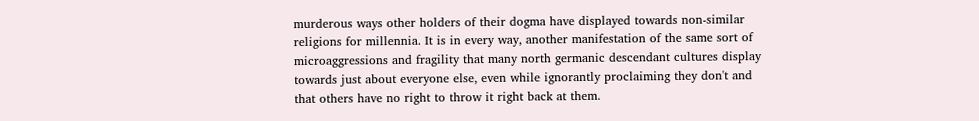murderous ways other holders of their dogma have displayed towards non-similar religions for millennia. It is in every way, another manifestation of the same sort of microaggressions and fragility that many north germanic descendant cultures display towards just about everyone else, even while ignorantly proclaiming they don't and that others have no right to throw it right back at them.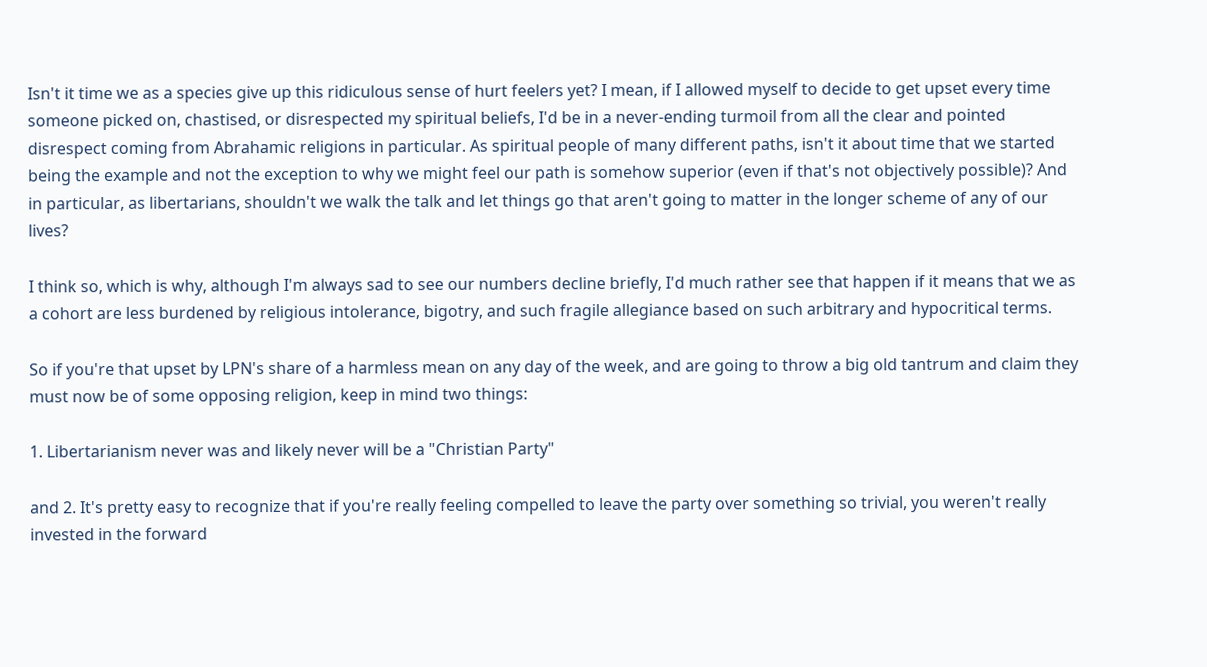Isn't it time we as a species give up this ridiculous sense of hurt feelers yet? I mean, if I allowed myself to decide to get upset every time someone picked on, chastised, or disrespected my spiritual beliefs, I'd be in a never-ending turmoil from all the clear and pointed disrespect coming from Abrahamic religions in particular. As spiritual people of many different paths, isn't it about time that we started being the example and not the exception to why we might feel our path is somehow superior (even if that's not objectively possible)? And in particular, as libertarians, shouldn't we walk the talk and let things go that aren't going to matter in the longer scheme of any of our lives?

I think so, which is why, although I'm always sad to see our numbers decline briefly, I'd much rather see that happen if it means that we as a cohort are less burdened by religious intolerance, bigotry, and such fragile allegiance based on such arbitrary and hypocritical terms.

So if you're that upset by LPN's share of a harmless mean on any day of the week, and are going to throw a big old tantrum and claim they must now be of some opposing religion, keep in mind two things:

1. Libertarianism never was and likely never will be a "Christian Party"

and 2. It's pretty easy to recognize that if you're really feeling compelled to leave the party over something so trivial, you weren't really invested in the forward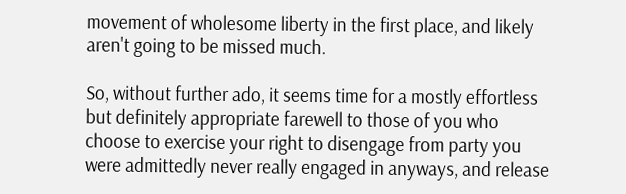movement of wholesome liberty in the first place, and likely aren't going to be missed much.

So, without further ado, it seems time for a mostly effortless but definitely appropriate farewell to those of you who choose to exercise your right to disengage from party you were admittedly never really engaged in anyways, and release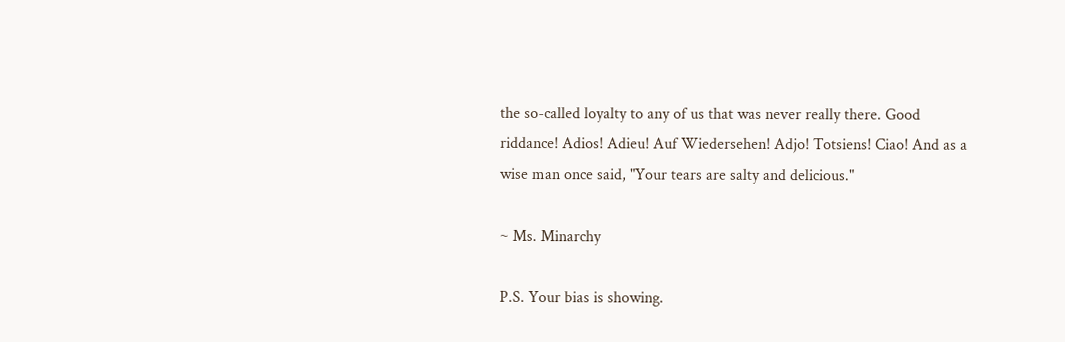the so-called loyalty to any of us that was never really there. Good riddance! Adios! Adieu! Auf Wiedersehen! Adjo! Totsiens! Ciao! And as a wise man once said, "Your tears are salty and delicious."

~ Ms. Minarchy

P.S. Your bias is showing.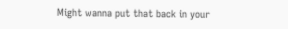Might wanna put that back in your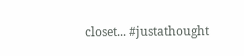closet... #justathought